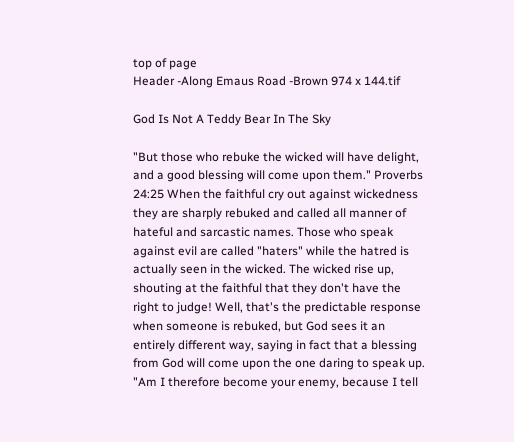top of page
Header -Along Emaus Road -Brown 974 x 144.tif

God Is Not A Teddy Bear In The Sky

"But those who rebuke the wicked will have delight, and a good blessing will come upon them." Proverbs 24:25 When the faithful cry out against wickedness they are sharply rebuked and called all manner of hateful and sarcastic names. Those who speak against evil are called "haters" while the hatred is actually seen in the wicked. The wicked rise up, shouting at the faithful that they don't have the right to judge! Well, that's the predictable response when someone is rebuked, but God sees it an entirely different way, saying in fact that a blessing from God will come upon the one daring to speak up. "Am I therefore become your enemy, because I tell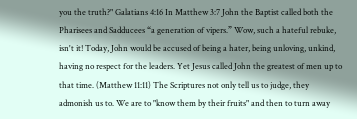you the truth?" Galatians 4:16 In Matthew 3:7 John the Baptist called both the Pharisees and Sadducees “a generation of vipers.” Wow, such a hateful rebuke, isn't it! Today, John would be accused of being a hater, being unloving, unkind, having no respect for the leaders. Yet Jesus called John the greatest of men up to that time. (Matthew 11:11) The Scriptures not only tell us to judge, they admonish us to. We are to "know them by their fruits" and then to turn away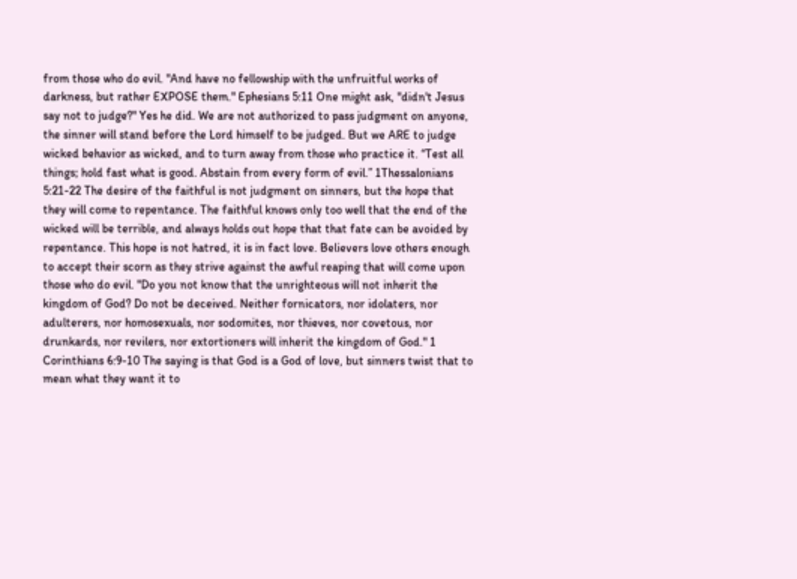from those who do evil. "And have no fellowship with the unfruitful works of darkness, but rather EXPOSE them." Ephesians 5:11 One might ask, "didn't Jesus say not to judge?" Yes he did. We are not authorized to pass judgment on anyone, the sinner will stand before the Lord himself to be judged. But we ARE to judge wicked behavior as wicked, and to turn away from those who practice it. “Test all things; hold fast what is good. Abstain from every form of evil.” 1Thessalonians 5:21-22 The desire of the faithful is not judgment on sinners, but the hope that they will come to repentance. The faithful knows only too well that the end of the wicked will be terrible, and always holds out hope that that fate can be avoided by repentance. This hope is not hatred, it is in fact love. Believers love others enough to accept their scorn as they strive against the awful reaping that will come upon those who do evil. "Do you not know that the unrighteous will not inherit the kingdom of God? Do not be deceived. Neither fornicators, nor idolaters, nor adulterers, nor homosexuals, nor sodomites, nor thieves, nor covetous, nor drunkards, nor revilers, nor extortioners will inherit the kingdom of God." 1 Corinthians 6:9-10 The saying is that God is a God of love, but sinners twist that to mean what they want it to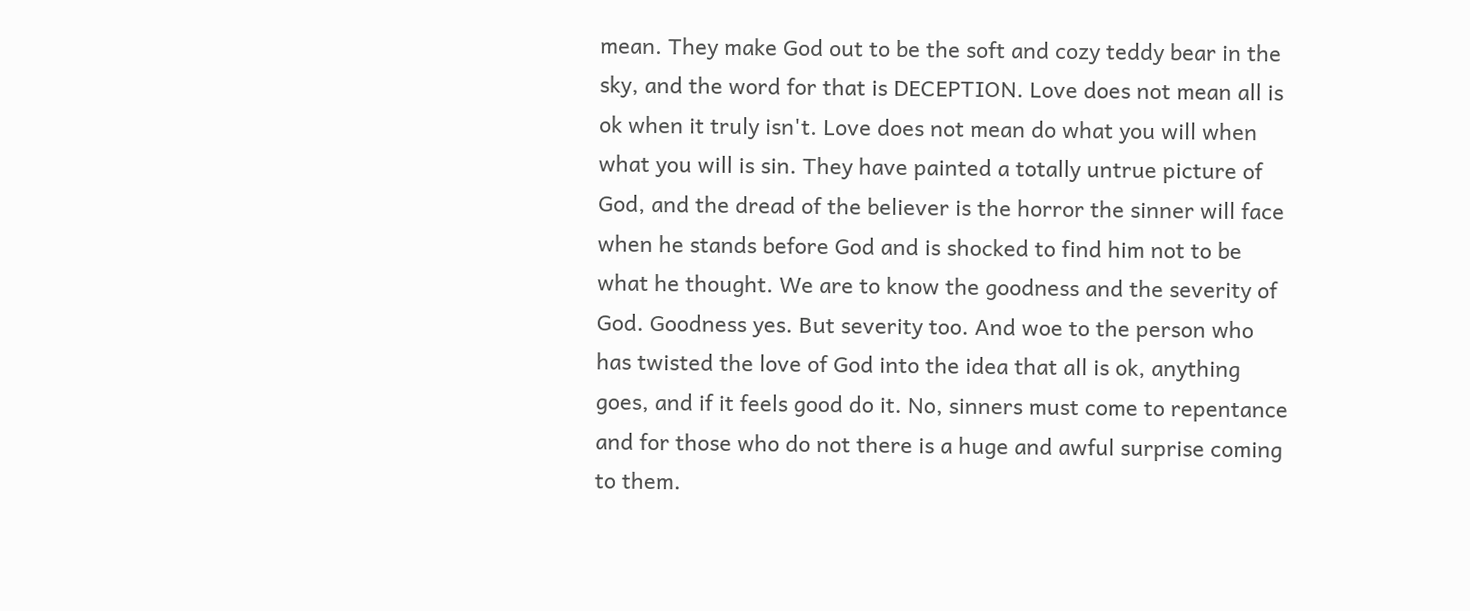mean. They make God out to be the soft and cozy teddy bear in the sky, and the word for that is DECEPTION. Love does not mean all is ok when it truly isn't. Love does not mean do what you will when what you will is sin. They have painted a totally untrue picture of God, and the dread of the believer is the horror the sinner will face when he stands before God and is shocked to find him not to be what he thought. We are to know the goodness and the severity of God. Goodness yes. But severity too. And woe to the person who has twisted the love of God into the idea that all is ok, anything goes, and if it feels good do it. No, sinners must come to repentance and for those who do not there is a huge and awful surprise coming to them.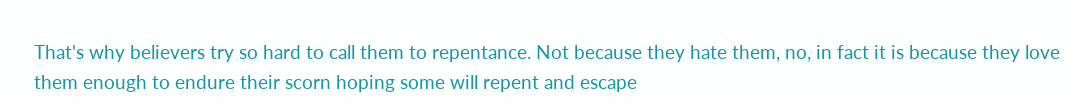That's why believers try so hard to call them to repentance. Not because they hate them, no, in fact it is because they love them enough to endure their scorn hoping some will repent and escape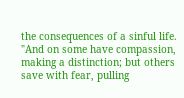the consequences of a sinful life. "And on some have compassion, making a distinction; but others save with fear, pulling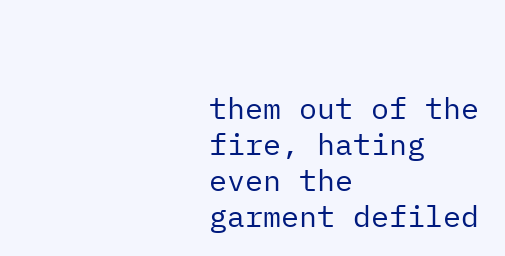them out of the fire, hating even the garment defiled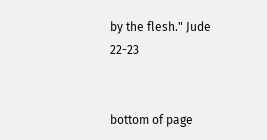by the flesh." Jude 22-23


bottom of page